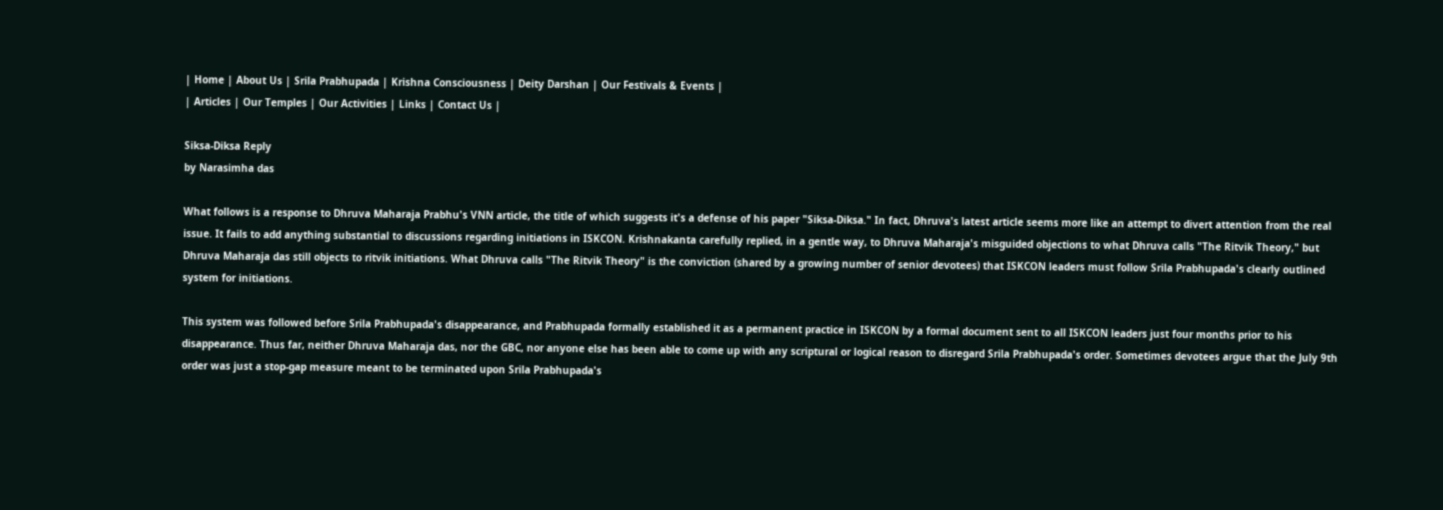| Home | About Us | Srila Prabhupada | Krishna Consciousness | Deity Darshan | Our Festivals & Events |
| Articles | Our Temples | Our Activities | Links | Contact Us |

Siksa-Diksa Reply
by Narasimha das

What follows is a response to Dhruva Maharaja Prabhu's VNN article, the title of which suggests it's a defense of his paper "Siksa-Diksa." In fact, Dhruva's latest article seems more like an attempt to divert attention from the real issue. It fails to add anything substantial to discussions regarding initiations in ISKCON. Krishnakanta carefully replied, in a gentle way, to Dhruva Maharaja's misguided objections to what Dhruva calls "The Ritvik Theory," but Dhruva Maharaja das still objects to ritvik initiations. What Dhruva calls "The Ritvik Theory" is the conviction (shared by a growing number of senior devotees) that ISKCON leaders must follow Srila Prabhupada's clearly outlined system for initiations.

This system was followed before Srila Prabhupada's disappearance, and Prabhupada formally established it as a permanent practice in ISKCON by a formal document sent to all ISKCON leaders just four months prior to his disappearance. Thus far, neither Dhruva Maharaja das, nor the GBC, nor anyone else has been able to come up with any scriptural or logical reason to disregard Srila Prabhupada's order. Sometimes devotees argue that the July 9th order was just a stop-gap measure meant to be terminated upon Srila Prabhupada's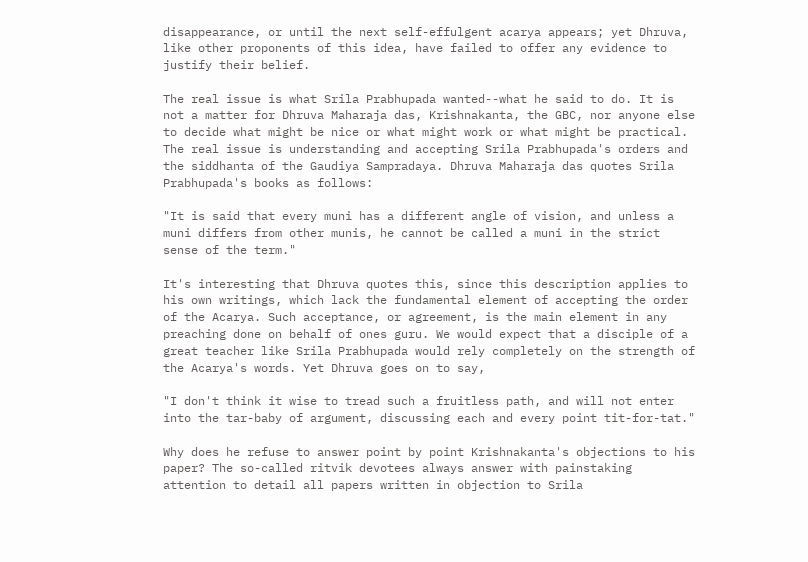disappearance, or until the next self-effulgent acarya appears; yet Dhruva, like other proponents of this idea, have failed to offer any evidence to justify their belief.

The real issue is what Srila Prabhupada wanted--what he said to do. It is not a matter for Dhruva Maharaja das, Krishnakanta, the GBC, nor anyone else to decide what might be nice or what might work or what might be practical. The real issue is understanding and accepting Srila Prabhupada's orders and the siddhanta of the Gaudiya Sampradaya. Dhruva Maharaja das quotes Srila Prabhupada's books as follows:

"It is said that every muni has a different angle of vision, and unless a muni differs from other munis, he cannot be called a muni in the strict sense of the term."

It's interesting that Dhruva quotes this, since this description applies to his own writings, which lack the fundamental element of accepting the order of the Acarya. Such acceptance, or agreement, is the main element in any preaching done on behalf of ones guru. We would expect that a disciple of a great teacher like Srila Prabhupada would rely completely on the strength of the Acarya's words. Yet Dhruva goes on to say,

"I don't think it wise to tread such a fruitless path, and will not enter into the tar-baby of argument, discussing each and every point tit-for-tat."

Why does he refuse to answer point by point Krishnakanta's objections to his paper? The so-called ritvik devotees always answer with painstaking attention to detail all papers written in objection to Srila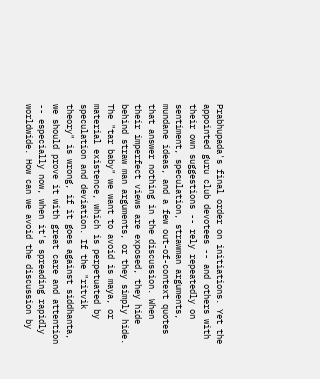Prabhupada's final order on initiations. Yet the appointed guru club devotees -- and others with their own suggestions -- rely repeatedly on sentiment, speculation, strawman arguments, mundane ideas, and a few out-of-context quotes that answer nothing in the discussion. When their imperfect views are exposed, they hide behind straw man arguments, or they simply hide. The "tar baby" we want to avoid is maya, or material existence, which is perpetuated by speculation and deviation. If the "ritvik theory" is wrong, if it goes against siddhanta, we should prove it with great care and attention -- especially now, when it's spreading rapidly worldwide. How can we avoid the discussion by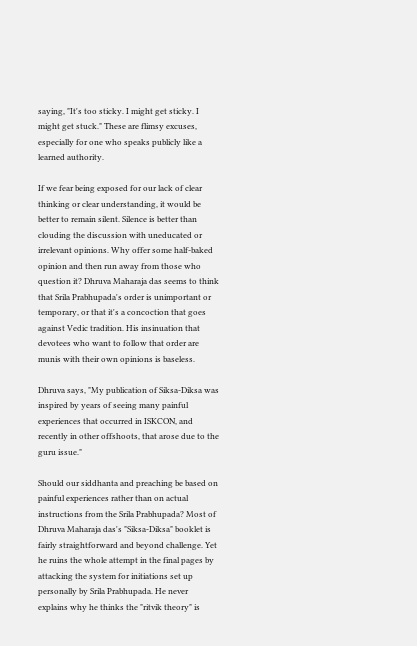saying, "It's too sticky. I might get sticky. I might get stuck." These are flimsy excuses, especially for one who speaks publicly like a learned authority.

If we fear being exposed for our lack of clear thinking or clear understanding, it would be better to remain silent. Silence is better than clouding the discussion with uneducated or irrelevant opinions. Why offer some half-baked opinion and then run away from those who question it? Dhruva Maharaja das seems to think that Srila Prabhupada's order is unimportant or temporary, or that it's a concoction that goes against Vedic tradition. His insinuation that devotees who want to follow that order are munis with their own opinions is baseless.

Dhruva says, "My publication of Siksa-Diksa was inspired by years of seeing many painful experiences that occurred in ISKCON, and recently in other offshoots, that arose due to the guru issue."

Should our siddhanta and preaching be based on painful experiences rather than on actual instructions from the Srila Prabhupada? Most of Dhruva Maharaja das's "Siksa-Diksa" booklet is fairly straightforward and beyond challenge. Yet he ruins the whole attempt in the final pages by attacking the system for initiations set up personally by Srila Prabhupada. He never explains why he thinks the "ritvik theory" is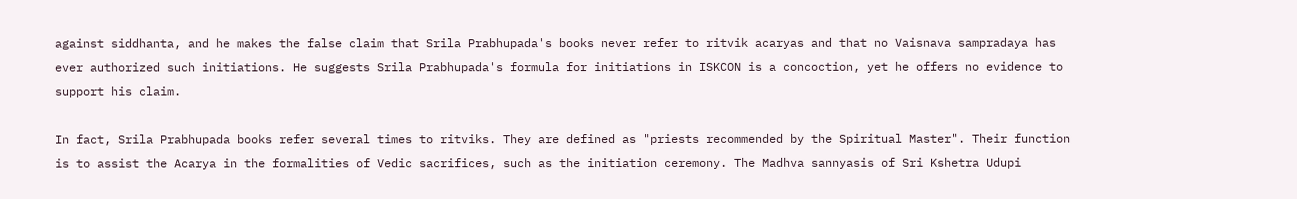against siddhanta, and he makes the false claim that Srila Prabhupada's books never refer to ritvik acaryas and that no Vaisnava sampradaya has ever authorized such initiations. He suggests Srila Prabhupada's formula for initiations in ISKCON is a concoction, yet he offers no evidence to support his claim.

In fact, Srila Prabhupada books refer several times to ritviks. They are defined as "priests recommended by the Spiritual Master". Their function is to assist the Acarya in the formalities of Vedic sacrifices, such as the initiation ceremony. The Madhva sannyasis of Sri Kshetra Udupi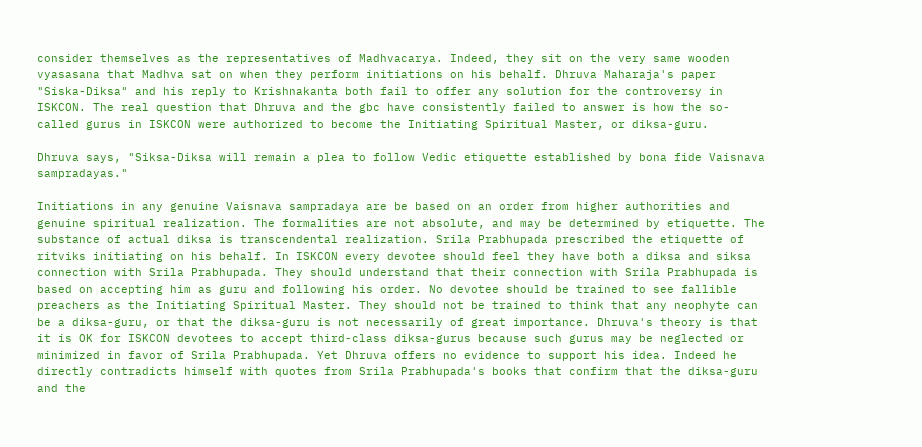consider themselves as the representatives of Madhvacarya. Indeed, they sit on the very same wooden vyasasana that Madhva sat on when they perform initiations on his behalf. Dhruva Maharaja's paper "Siska-Diksa" and his reply to Krishnakanta both fail to offer any solution for the controversy in ISKCON. The real question that Dhruva and the gbc have consistently failed to answer is how the so-called gurus in ISKCON were authorized to become the Initiating Spiritual Master, or diksa-guru.

Dhruva says, "Siksa-Diksa will remain a plea to follow Vedic etiquette established by bona fide Vaisnava sampradayas."

Initiations in any genuine Vaisnava sampradaya are be based on an order from higher authorities and genuine spiritual realization. The formalities are not absolute, and may be determined by etiquette. The substance of actual diksa is transcendental realization. Srila Prabhupada prescribed the etiquette of ritviks initiating on his behalf. In ISKCON every devotee should feel they have both a diksa and siksa connection with Srila Prabhupada. They should understand that their connection with Srila Prabhupada is based on accepting him as guru and following his order. No devotee should be trained to see fallible preachers as the Initiating Spiritual Master. They should not be trained to think that any neophyte can be a diksa-guru, or that the diksa-guru is not necessarily of great importance. Dhruva's theory is that it is OK for ISKCON devotees to accept third-class diksa-gurus because such gurus may be neglected or minimized in favor of Srila Prabhupada. Yet Dhruva offers no evidence to support his idea. Indeed he directly contradicts himself with quotes from Srila Prabhupada's books that confirm that the diksa-guru and the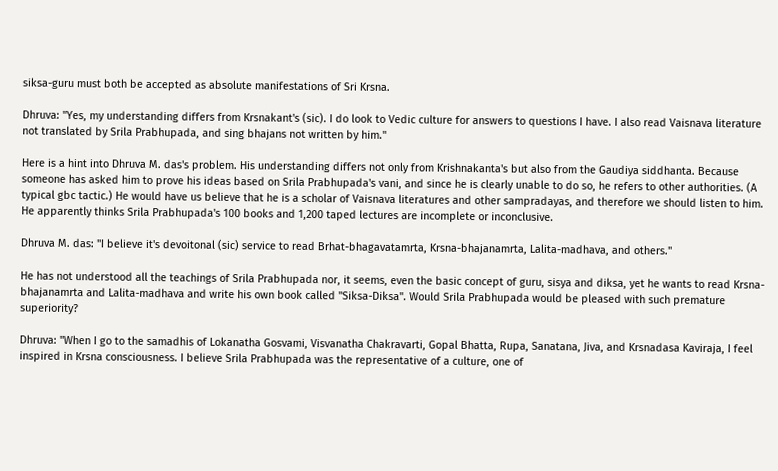siksa-guru must both be accepted as absolute manifestations of Sri Krsna.

Dhruva: "Yes, my understanding differs from Krsnakant's (sic). I do look to Vedic culture for answers to questions I have. I also read Vaisnava literature not translated by Srila Prabhupada, and sing bhajans not written by him."

Here is a hint into Dhruva M. das's problem. His understanding differs not only from Krishnakanta's but also from the Gaudiya siddhanta. Because someone has asked him to prove his ideas based on Srila Prabhupada's vani, and since he is clearly unable to do so, he refers to other authorities. (A typical gbc tactic.) He would have us believe that he is a scholar of Vaisnava literatures and other sampradayas, and therefore we should listen to him. He apparently thinks Srila Prabhupada's 100 books and 1,200 taped lectures are incomplete or inconclusive.

Dhruva M. das: "I believe it's devoitonal (sic) service to read Brhat-bhagavatamrta, Krsna-bhajanamrta, Lalita-madhava, and others."

He has not understood all the teachings of Srila Prabhupada nor, it seems, even the basic concept of guru, sisya and diksa, yet he wants to read Krsna-bhajanamrta and Lalita-madhava and write his own book called "Siksa-Diksa". Would Srila Prabhupada would be pleased with such premature superiority?

Dhruva: "When I go to the samadhis of Lokanatha Gosvami, Visvanatha Chakravarti, Gopal Bhatta, Rupa, Sanatana, Jiva, and Krsnadasa Kaviraja, I feel inspired in Krsna consciousness. I believe Srila Prabhupada was the representative of a culture, one of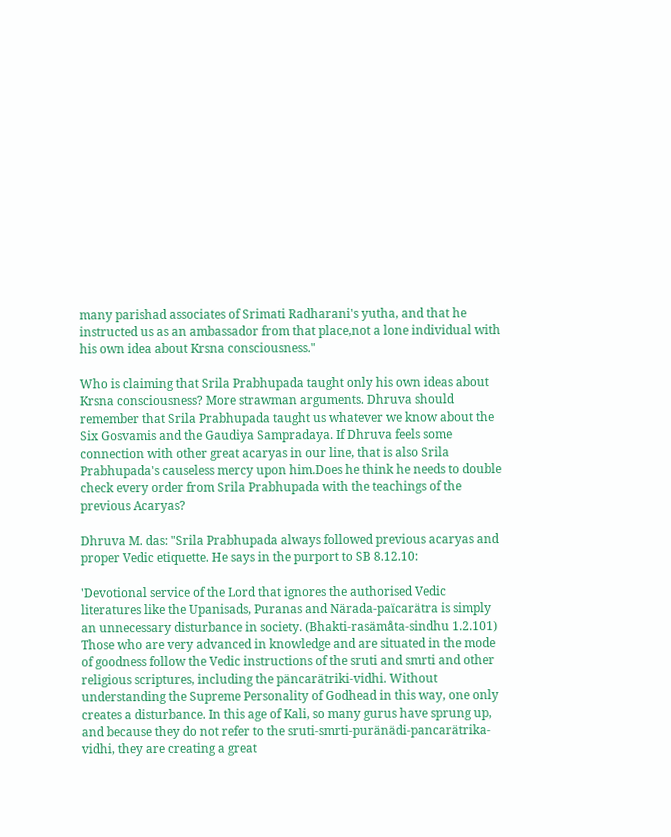many parishad associates of Srimati Radharani's yutha, and that he instructed us as an ambassador from that place,not a lone individual with his own idea about Krsna consciousness."

Who is claiming that Srila Prabhupada taught only his own ideas about Krsna consciousness? More strawman arguments. Dhruva should remember that Srila Prabhupada taught us whatever we know about the Six Gosvamis and the Gaudiya Sampradaya. If Dhruva feels some connection with other great acaryas in our line, that is also Srila Prabhupada's causeless mercy upon him.Does he think he needs to double check every order from Srila Prabhupada with the teachings of the previous Acaryas?

Dhruva M. das: "Srila Prabhupada always followed previous acaryas and proper Vedic etiquette. He says in the purport to SB 8.12.10:

'Devotional service of the Lord that ignores the authorised Vedic literatures like the Upanisads, Puranas and Närada-païcarätra is simply an unnecessary disturbance in society. (Bhakti-rasämåta-sindhu 1.2.101) Those who are very advanced in knowledge and are situated in the mode of goodness follow the Vedic instructions of the sruti and smrti and other religious scriptures, including the päncarätriki-vidhi. Without understanding the Supreme Personality of Godhead in this way, one only creates a disturbance. In this age of Kali, so many gurus have sprung up, and because they do not refer to the sruti-smrti-puränädi-pancarätrika-vidhi, they are creating a great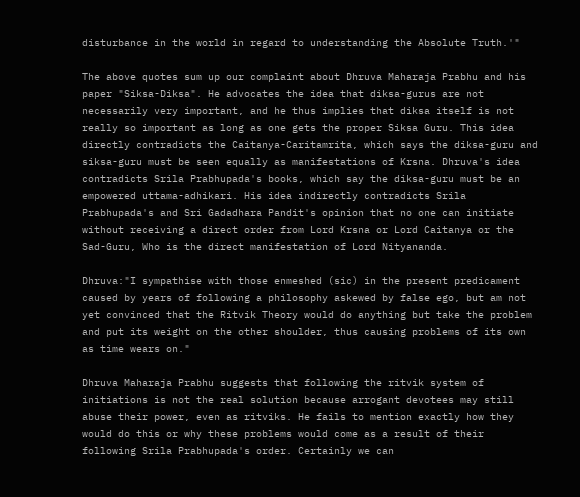disturbance in the world in regard to understanding the Absolute Truth.'"

The above quotes sum up our complaint about Dhruva Maharaja Prabhu and his paper "Siksa-Diksa". He advocates the idea that diksa-gurus are not necessarily very important, and he thus implies that diksa itself is not really so important as long as one gets the proper Siksa Guru. This idea directly contradicts the Caitanya-Caritamrita, which says the diksa-guru and siksa-guru must be seen equally as manifestations of Krsna. Dhruva's idea contradicts Srila Prabhupada's books, which say the diksa-guru must be an empowered uttama-adhikari. His idea indirectly contradicts Srila Prabhupada's and Sri Gadadhara Pandit's opinion that no one can initiate without receiving a direct order from Lord Krsna or Lord Caitanya or the Sad-Guru, Who is the direct manifestation of Lord Nityananda.

Dhruva:"I sympathise with those enmeshed (sic) in the present predicament caused by years of following a philosophy askewed by false ego, but am not yet convinced that the Ritvik Theory would do anything but take the problem and put its weight on the other shoulder, thus causing problems of its own as time wears on."

Dhruva Maharaja Prabhu suggests that following the ritvik system of initiations is not the real solution because arrogant devotees may still abuse their power, even as ritviks. He fails to mention exactly how they would do this or why these problems would come as a result of their following Srila Prabhupada's order. Certainly we can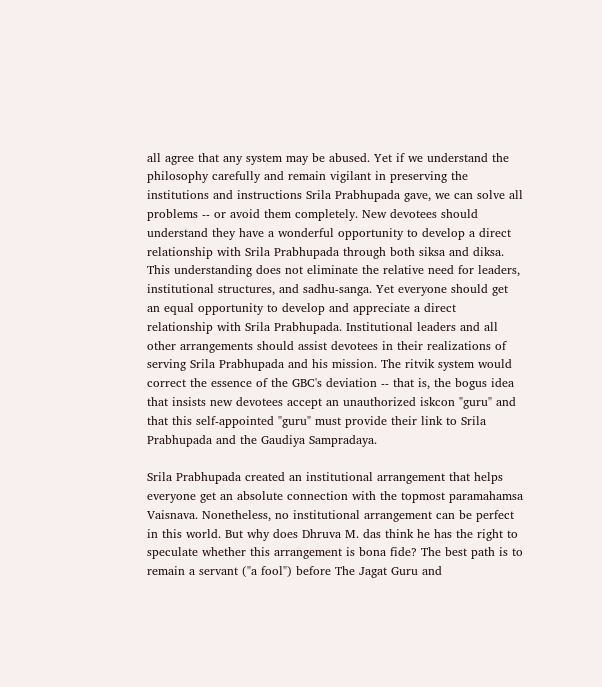all agree that any system may be abused. Yet if we understand the philosophy carefully and remain vigilant in preserving the institutions and instructions Srila Prabhupada gave, we can solve all problems -- or avoid them completely. New devotees should understand they have a wonderful opportunity to develop a direct relationship with Srila Prabhupada through both siksa and diksa. This understanding does not eliminate the relative need for leaders, institutional structures, and sadhu-sanga. Yet everyone should get an equal opportunity to develop and appreciate a direct relationship with Srila Prabhupada. Institutional leaders and all other arrangements should assist devotees in their realizations of serving Srila Prabhupada and his mission. The ritvik system would correct the essence of the GBC's deviation -- that is, the bogus idea that insists new devotees accept an unauthorized iskcon "guru" and that this self-appointed "guru" must provide their link to Srila Prabhupada and the Gaudiya Sampradaya.

Srila Prabhupada created an institutional arrangement that helps everyone get an absolute connection with the topmost paramahamsa Vaisnava. Nonetheless, no institutional arrangement can be perfect in this world. But why does Dhruva M. das think he has the right to speculate whether this arrangement is bona fide? The best path is to remain a servant ("a fool") before The Jagat Guru and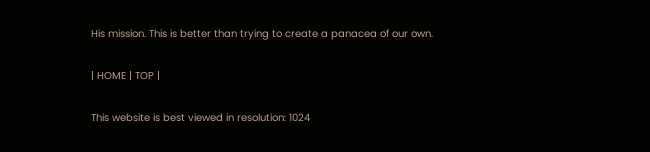His mission. This is better than trying to create a panacea of our own.

| HOME | TOP |

This website is best viewed in resolution: 1024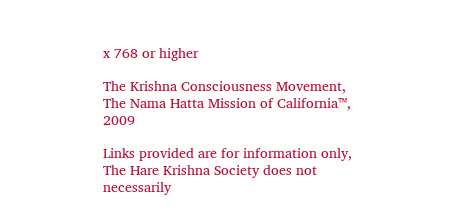x 768 or higher

The Krishna Consciousness Movement, The Nama Hatta Mission of California™, 2009

Links provided are for information only, The Hare Krishna Society does not necessarily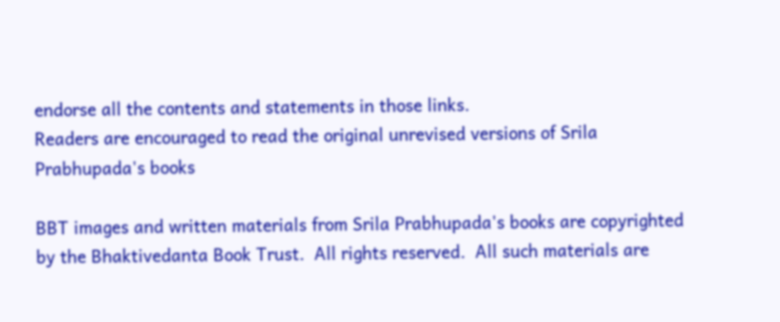endorse all the contents and statements in those links.
Readers are encouraged to read the original unrevised versions of Srila Prabhupada's books

BBT images and written materials from Srila Prabhupada's books are copyrighted by the Bhaktivedanta Book Trust.  All rights reserved.  All such materials are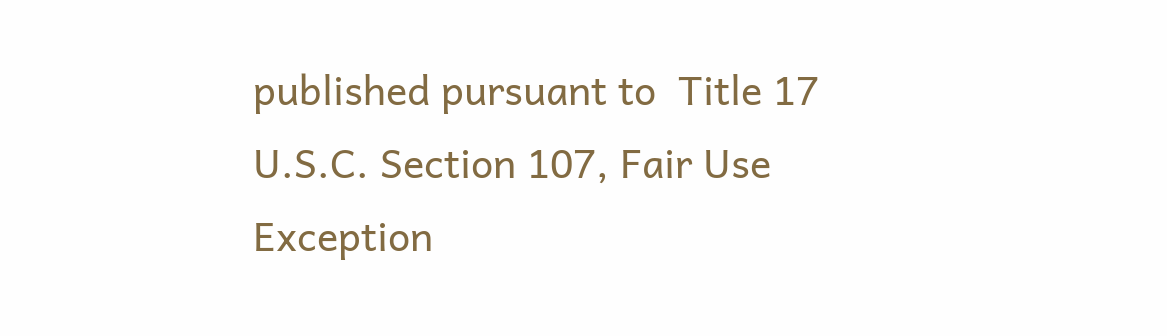published pursuant to  Title 17 U.S.C. Section 107, Fair Use Exception